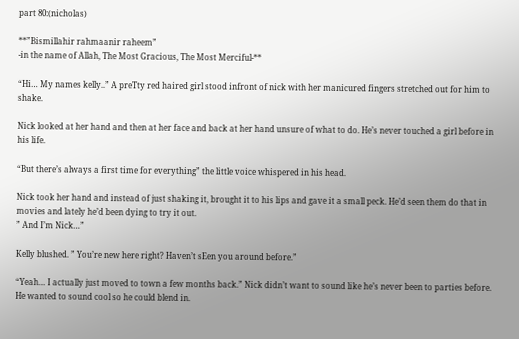part 80:(nicholas)

**”Bismillahir rahmaanir raheem”
-in the name of Allah, The Most Gracious, The Most Merciful-**

“Hi… My names kelly..” A preTty red haired girl stood infront of nick with her manicured fingers stretched out for him to shake.

Nick looked at her hand and then at her face and back at her hand unsure of what to do. He’s never touched a girl before in his life.

“But there’s always a first time for everything” the little voice whispered in his head.

Nick took her hand and instead of just shaking it, brought it to his lips and gave it a small peck. He’d seen them do that in movies and lately he’d been dying to try it out.
” And I’m Nick…”

Kelly blushed. ” You’re new here right? Haven’t sEen you around before.”

“Yeah… I actually just moved to town a few months back.” Nick didn’t want to sound like he’s never been to parties before. He wanted to sound cool so he could blend in.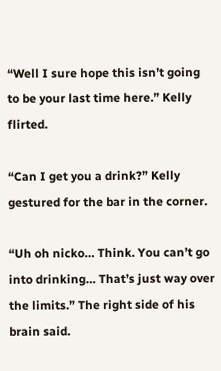“Well I sure hope this isn’t going to be your last time here.” Kelly flirted.

“Can I get you a drink?” Kelly gestured for the bar in the corner.

“Uh oh nicko… Think. You can’t go into drinking… That’s just way over the limits.” The right side of his brain said.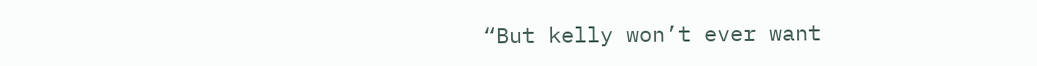“But kelly won’t ever want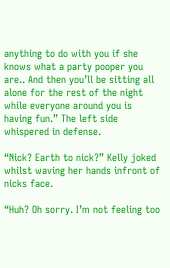anything to do with you if she knows what a party pooper you are.. And then you’ll be sitting all alone for the rest of the night while everyone around you is having fun.” The left side whispered in defense.

“Nick? Earth to nick?” Kelly joked whilst waving her hands infront of nicks face.

“Huh? Oh sorry. I’m not feeling too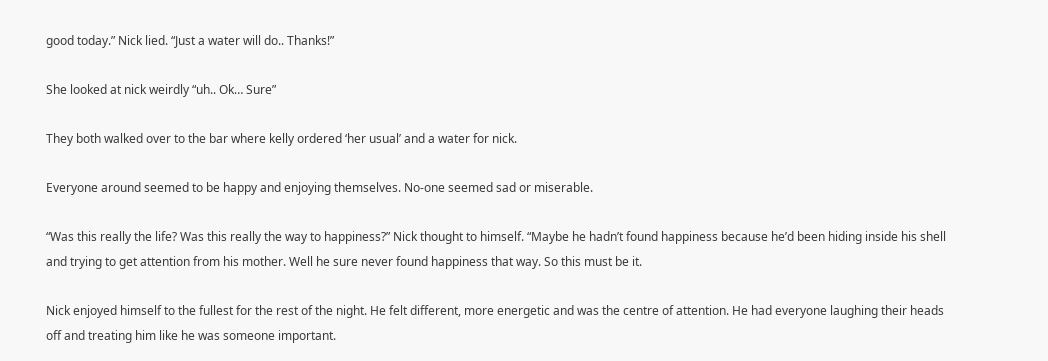good today.” Nick lied. “Just a water will do.. Thanks!”

She looked at nick weirdly “uh.. Ok… Sure”

They both walked over to the bar where kelly ordered ‘her usual’ and a water for nick.

Everyone around seemed to be happy and enjoying themselves. No-one seemed sad or miserable.

“Was this really the life? Was this really the way to happiness?” Nick thought to himself. “Maybe he hadn’t found happiness because he’d been hiding inside his shell and trying to get attention from his mother. Well he sure never found happiness that way. So this must be it.

Nick enjoyed himself to the fullest for the rest of the night. He felt different, more energetic and was the centre of attention. He had everyone laughing their heads off and treating him like he was someone important.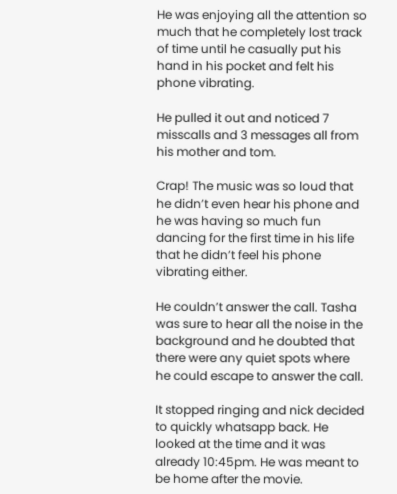He was enjoying all the attention so much that he completely lost track of time until he casually put his hand in his pocket and felt his phone vibrating.

He pulled it out and noticed 7 misscalls and 3 messages all from his mother and tom.

Crap! The music was so loud that he didn’t even hear his phone and he was having so much fun dancing for the first time in his life that he didn’t feel his phone vibrating either.

He couldn’t answer the call. Tasha was sure to hear all the noise in the background and he doubted that there were any quiet spots where he could escape to answer the call.

It stopped ringing and nick decided to quickly whatsapp back. He looked at the time and it was already 10:45pm. He was meant to be home after the movie.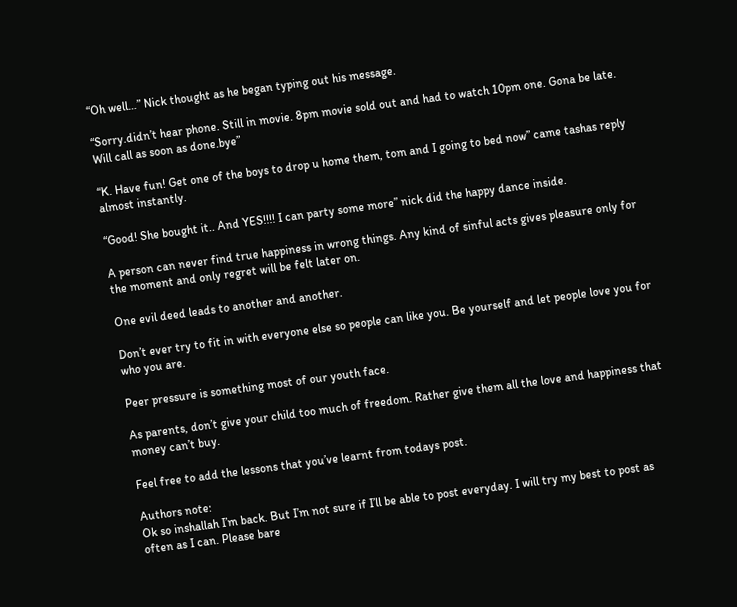“Oh well…” Nick thought as he began typing out his message.

“Sorry.didn’t hear phone. Still in movie. 8pm movie sold out and had to watch 10pm one. Gona be late. Will call as soon as done.bye”

“K. Have fun! Get one of the boys to drop u home them, tom and I going to bed now” came tashas reply almost instantly.

“Good! She bought it.. And YES!!!! I can party some more” nick did the happy dance inside.

A person can never find true happiness in wrong things. Any kind of sinful acts gives pleasure only for the moment and only regret will be felt later on.

One evil deed leads to another and another.

Don’t ever try to fit in with everyone else so people can like you. Be yourself and let people love you for who you are.

Peer pressure is something most of our youth face.

As parents, don’t give your child too much of freedom. Rather give them all the love and happiness that money can’t buy.

Feel free to add the lessons that you’ve learnt from todays post.

Authors note:
Ok so inshallah I’m back. But I’m not sure if I’ll be able to post everyday. I will try my best to post as often as I can. Please bare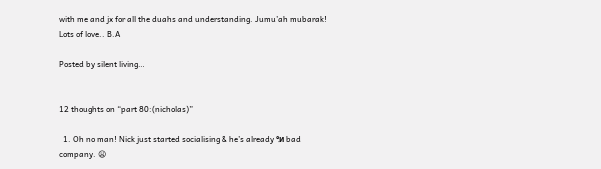with me and jx for all the duahs and understanding. Jumu’ah mubarak!
Lots of love.. B.A

Posted by silent living…


12 thoughts on “part 80:(nicholas)”

  1. Oh no man! Nick just started socialising & he’s already °̩и bad company. 😦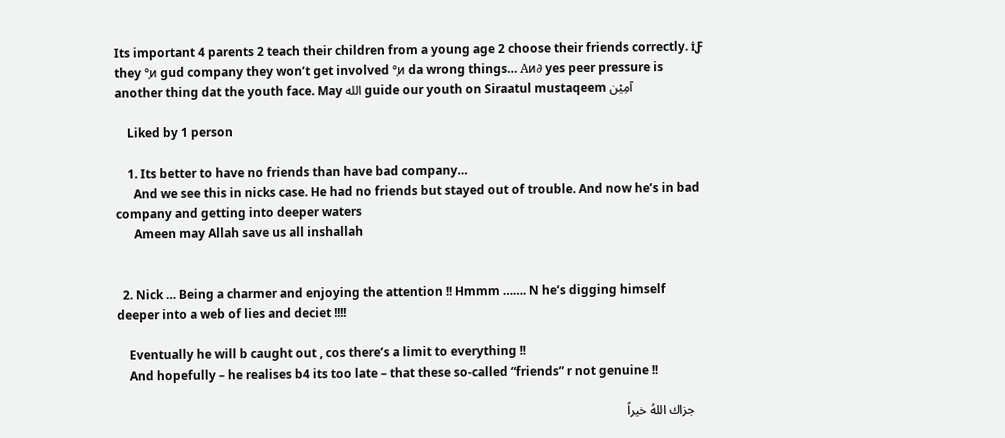Its important 4 parents 2 teach their children from a young age 2 choose their friends correctly. ɪ̇Ƒ they °̩и gud company they won’t get involved °̩и da wrong things… Αи∂ yes peer pressure is another thing dat the youth face. May الله guide our youth on Siraatul mustaqeem آمِيْن

    Liked by 1 person

    1. Its better to have no friends than have bad company…
      And we see this in nicks case. He had no friends but stayed out of trouble. And now he’s in bad company and getting into deeper waters
      Ameen may Allah save us all inshallah


  2. Nick … Being a charmer and enjoying the attention !! Hmmm ……. N he’s digging himself deeper into a web of lies and deciet !!!!

    Eventually he will b caught out , cos there’s a limit to everything !!
    And hopefully – he realises b4 its too late – that these so-called “friends” r not genuine !!

    جزاك اللهُ خيراً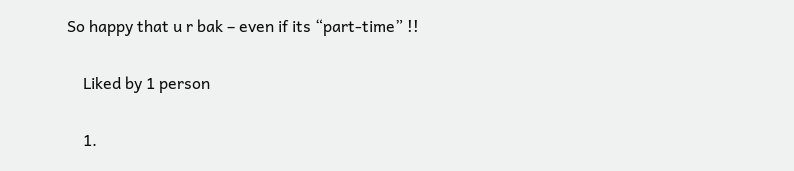So happy that u r bak – even if its “part-time” !!

    Liked by 1 person

    1.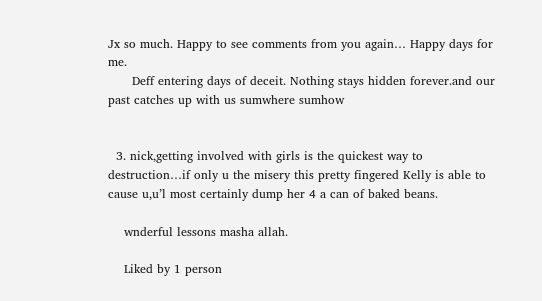Jx so much. Happy to see comments from you again… Happy days for me.
      Deff entering days of deceit. Nothing stays hidden forever.and our past catches up with us sumwhere sumhow


  3. nick,getting involved with girls is the quickest way to destruction…if only u the misery this pretty fingered Kelly is able to cause u,u’l most certainly dump her 4 a can of baked beans.

    wnderful lessons masha allah.

    Liked by 1 person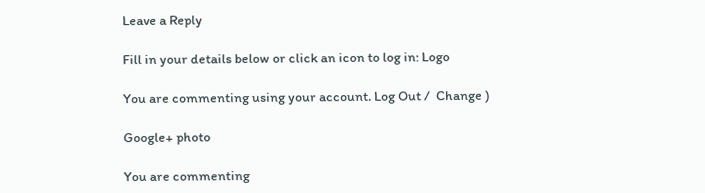Leave a Reply

Fill in your details below or click an icon to log in: Logo

You are commenting using your account. Log Out /  Change )

Google+ photo

You are commenting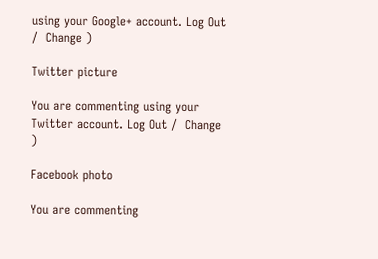using your Google+ account. Log Out /  Change )

Twitter picture

You are commenting using your Twitter account. Log Out /  Change )

Facebook photo

You are commenting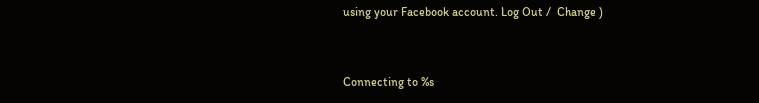using your Facebook account. Log Out /  Change )


Connecting to %s